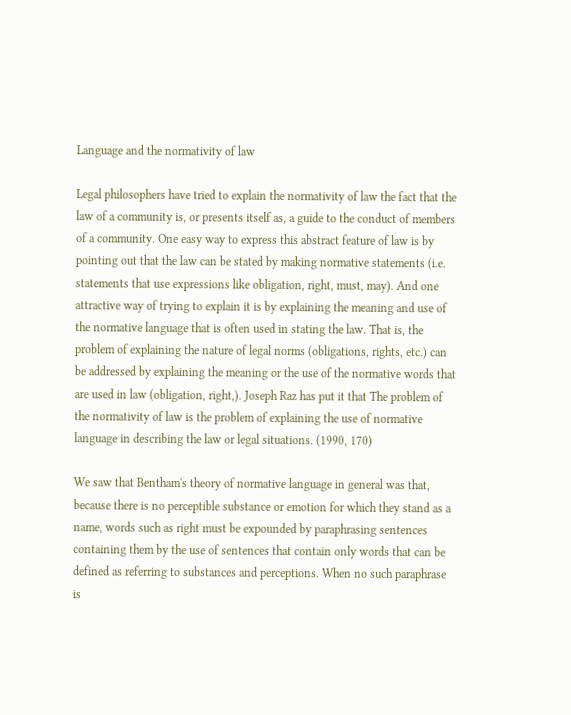Language and the normativity of law

Legal philosophers have tried to explain the normativity of law the fact that the law of a community is, or presents itself as, a guide to the conduct of members of a community. One easy way to express this abstract feature of law is by pointing out that the law can be stated by making normative statements (i.e. statements that use expressions like obligation, right, must, may). And one attractive way of trying to explain it is by explaining the meaning and use of the normative language that is often used in stating the law. That is, the problem of explaining the nature of legal norms (obligations, rights, etc.) can be addressed by explaining the meaning or the use of the normative words that are used in law (obligation, right,). Joseph Raz has put it that The problem of the normativity of law is the problem of explaining the use of normative language in describing the law or legal situations. (1990, 170)

We saw that Bentham's theory of normative language in general was that, because there is no perceptible substance or emotion for which they stand as a name, words such as right must be expounded by paraphrasing sentences containing them by the use of sentences that contain only words that can be defined as referring to substances and perceptions. When no such paraphrase is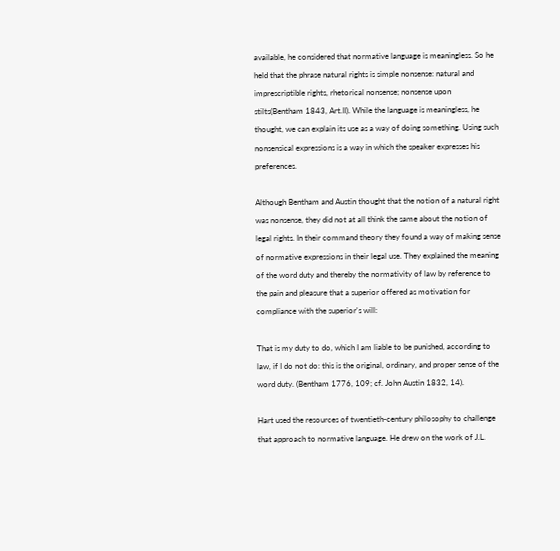available, he considered that normative language is meaningless. So he held that the phrase natural rights is simple nonsense: natural and imprescriptible rights, rhetorical nonsense; nonsense upon stilts(Bentham 1843, Art.II). While the language is meaningless, he thought, we can explain its use as a way of doing something. Using such nonsensical expressions is a way in which the speaker expresses his preferences.

Although Bentham and Austin thought that the notion of a natural right was nonsense, they did not at all think the same about the notion of legal rights. In their command theory they found a way of making sense of normative expressions in their legal use. They explained the meaning of the word duty and thereby the normativity of law by reference to the pain and pleasure that a superior offered as motivation for compliance with the superior's will:

That is my duty to do, which I am liable to be punished, according to law, if I do not do: this is the original, ordinary, and proper sense of the word duty. (Bentham 1776, 109; cf. John Austin 1832, 14).

Hart used the resources of twentieth-century philosophy to challenge that approach to normative language. He drew on the work of J.L.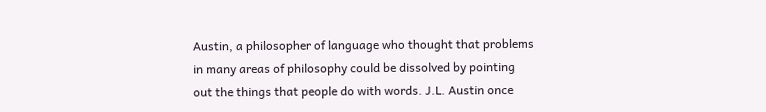Austin, a philosopher of language who thought that problems in many areas of philosophy could be dissolved by pointing out the things that people do with words. J.L. Austin once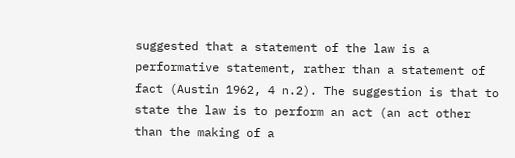suggested that a statement of the law is a performative statement, rather than a statement of fact (Austin 1962, 4 n.2). The suggestion is that to state the law is to perform an act (an act other than the making of a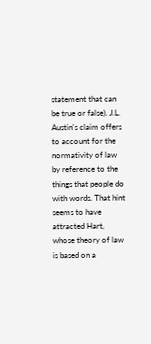statement that can be true or false). J.L. Austin's claim offers to account for the normativity of law by reference to the things that people do with words. That hint seems to have attracted Hart, whose theory of law is based on a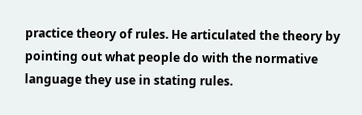practice theory of rules. He articulated the theory by pointing out what people do with the normative language they use in stating rules.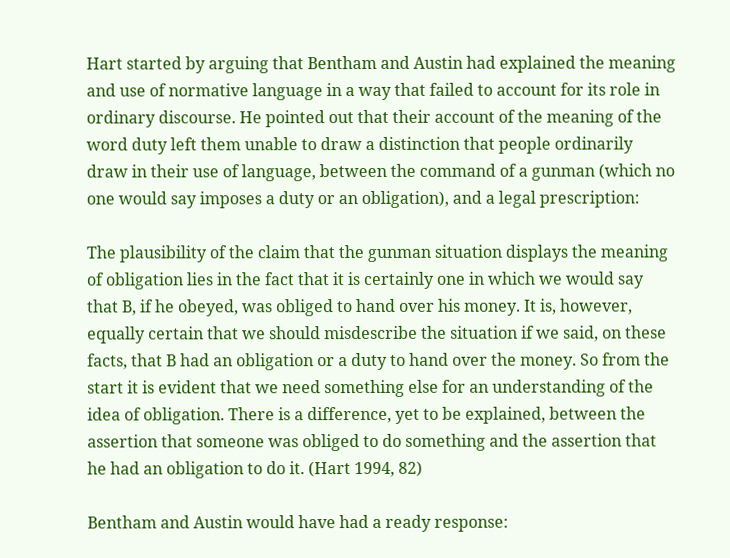Hart started by arguing that Bentham and Austin had explained the meaning and use of normative language in a way that failed to account for its role in ordinary discourse. He pointed out that their account of the meaning of the word duty left them unable to draw a distinction that people ordinarily draw in their use of language, between the command of a gunman (which no one would say imposes a duty or an obligation), and a legal prescription:

The plausibility of the claim that the gunman situation displays the meaning of obligation lies in the fact that it is certainly one in which we would say that B, if he obeyed, was obliged to hand over his money. It is, however, equally certain that we should misdescribe the situation if we said, on these facts, that B had an obligation or a duty to hand over the money. So from the start it is evident that we need something else for an understanding of the idea of obligation. There is a difference, yet to be explained, between the assertion that someone was obliged to do something and the assertion that he had an obligation to do it. (Hart 1994, 82)

Bentham and Austin would have had a ready response: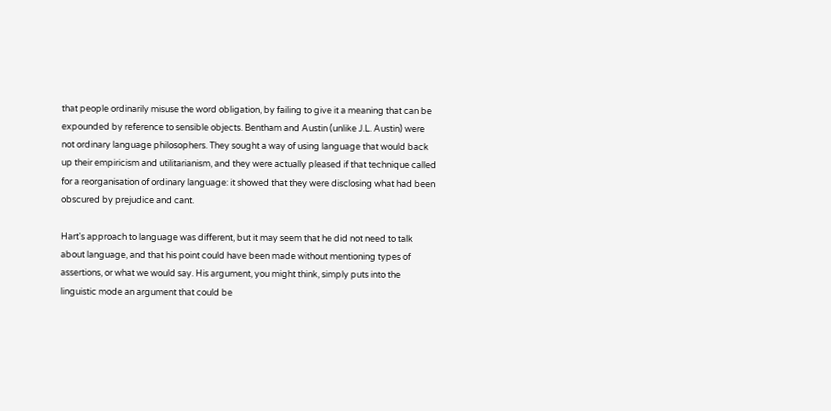that people ordinarily misuse the word obligation, by failing to give it a meaning that can be expounded by reference to sensible objects. Bentham and Austin (unlike J.L. Austin) were not ordinary language philosophers. They sought a way of using language that would back up their empiricism and utilitarianism, and they were actually pleased if that technique called for a reorganisation of ordinary language: it showed that they were disclosing what had been obscured by prejudice and cant.

Hart's approach to language was different, but it may seem that he did not need to talk about language, and that his point could have been made without mentioning types of assertions, or what we would say. His argument, you might think, simply puts into the linguistic mode an argument that could be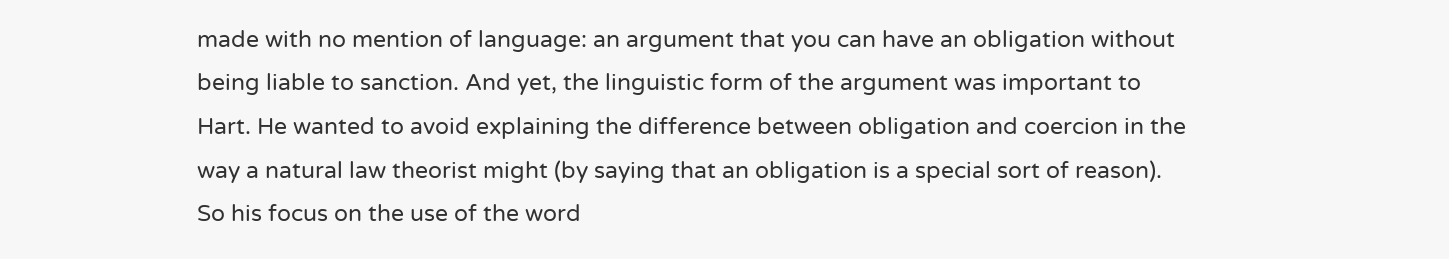made with no mention of language: an argument that you can have an obligation without being liable to sanction. And yet, the linguistic form of the argument was important to Hart. He wanted to avoid explaining the difference between obligation and coercion in the way a natural law theorist might (by saying that an obligation is a special sort of reason). So his focus on the use of the word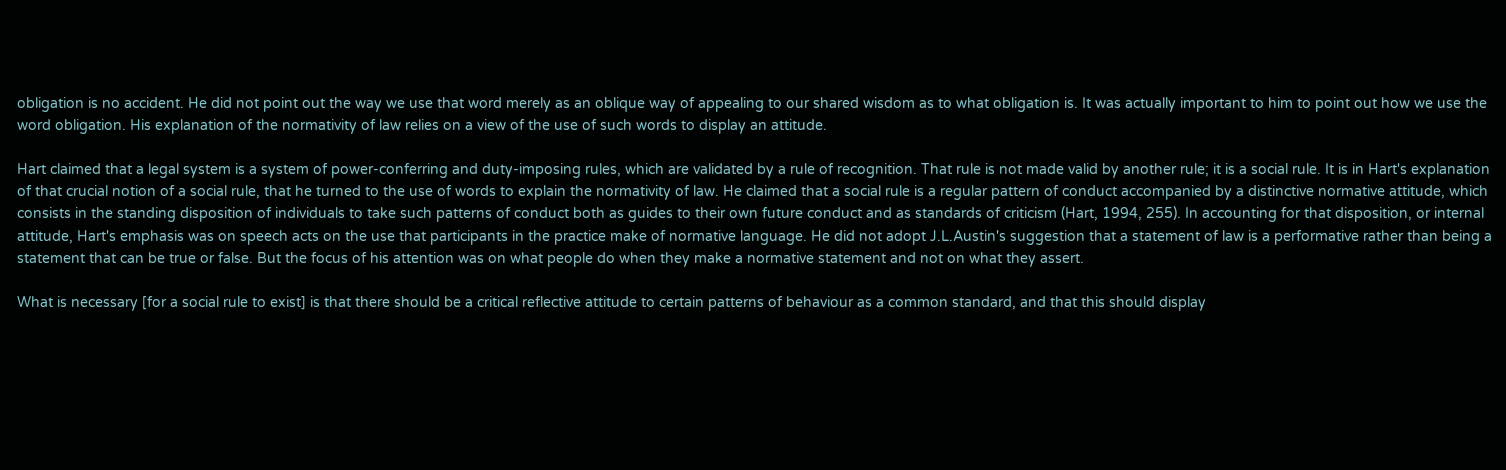obligation is no accident. He did not point out the way we use that word merely as an oblique way of appealing to our shared wisdom as to what obligation is. It was actually important to him to point out how we use the word obligation. His explanation of the normativity of law relies on a view of the use of such words to display an attitude.

Hart claimed that a legal system is a system of power-conferring and duty-imposing rules, which are validated by a rule of recognition. That rule is not made valid by another rule; it is a social rule. It is in Hart's explanation of that crucial notion of a social rule, that he turned to the use of words to explain the normativity of law. He claimed that a social rule is a regular pattern of conduct accompanied by a distinctive normative attitude, which consists in the standing disposition of individuals to take such patterns of conduct both as guides to their own future conduct and as standards of criticism (Hart, 1994, 255). In accounting for that disposition, or internal attitude, Hart's emphasis was on speech acts on the use that participants in the practice make of normative language. He did not adopt J.L.Austin's suggestion that a statement of law is a performative rather than being a statement that can be true or false. But the focus of his attention was on what people do when they make a normative statement and not on what they assert.

What is necessary [for a social rule to exist] is that there should be a critical reflective attitude to certain patterns of behaviour as a common standard, and that this should display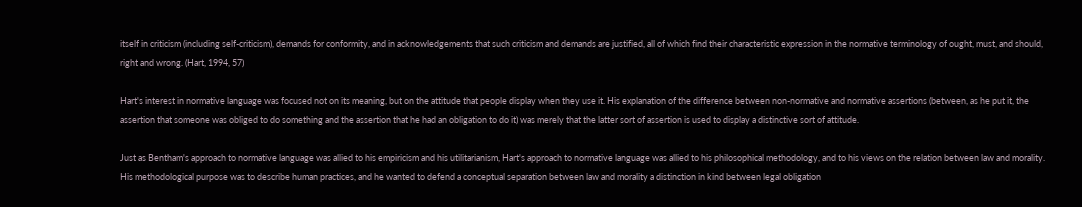itself in criticism (including self-criticism), demands for conformity, and in acknowledgements that such criticism and demands are justified, all of which find their characteristic expression in the normative terminology of ought, must, and should, right and wrong. (Hart, 1994, 57)

Hart's interest in normative language was focused not on its meaning, but on the attitude that people display when they use it. His explanation of the difference between non-normative and normative assertions (between, as he put it, the assertion that someone was obliged to do something and the assertion that he had an obligation to do it) was merely that the latter sort of assertion is used to display a distinctive sort of attitude.

Just as Bentham's approach to normative language was allied to his empiricism and his utilitarianism, Hart's approach to normative language was allied to his philosophical methodology, and to his views on the relation between law and morality. His methodological purpose was to describe human practices, and he wanted to defend a conceptual separation between law and morality a distinction in kind between legal obligation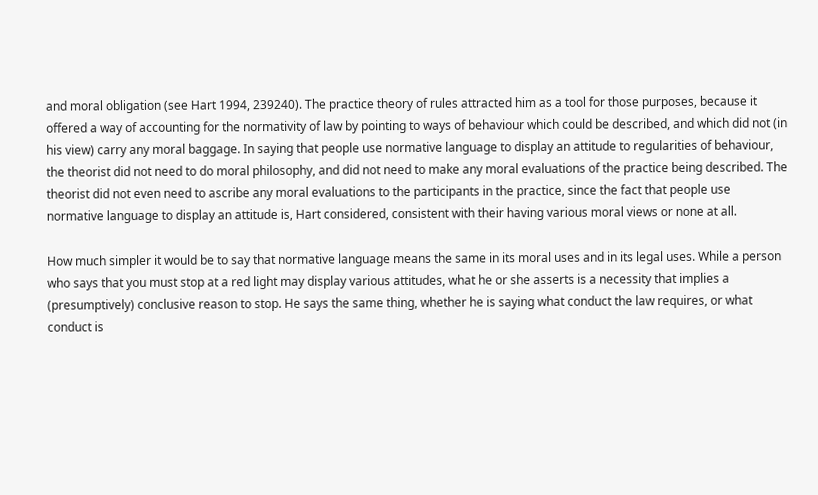and moral obligation (see Hart 1994, 239240). The practice theory of rules attracted him as a tool for those purposes, because it offered a way of accounting for the normativity of law by pointing to ways of behaviour which could be described, and which did not (in his view) carry any moral baggage. In saying that people use normative language to display an attitude to regularities of behaviour, the theorist did not need to do moral philosophy, and did not need to make any moral evaluations of the practice being described. The theorist did not even need to ascribe any moral evaluations to the participants in the practice, since the fact that people use normative language to display an attitude is, Hart considered, consistent with their having various moral views or none at all.

How much simpler it would be to say that normative language means the same in its moral uses and in its legal uses. While a person who says that you must stop at a red light may display various attitudes, what he or she asserts is a necessity that implies a (presumptively) conclusive reason to stop. He says the same thing, whether he is saying what conduct the law requires, or what conduct is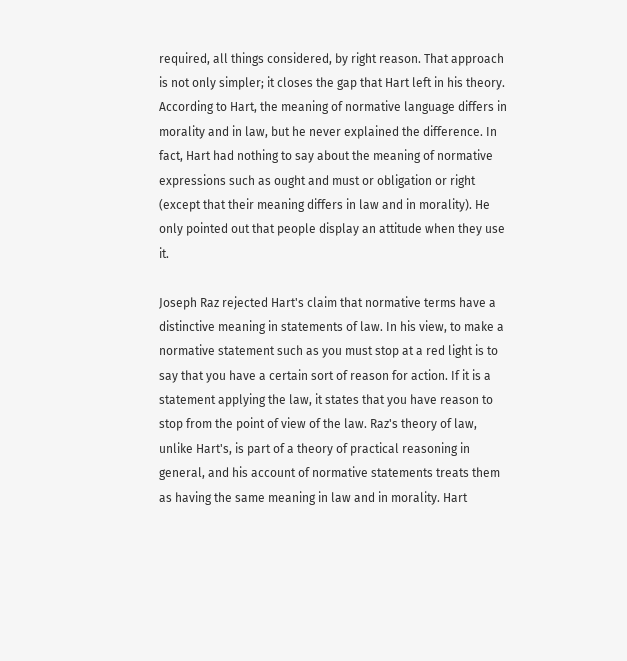required, all things considered, by right reason. That approach is not only simpler; it closes the gap that Hart left in his theory. According to Hart, the meaning of normative language differs in morality and in law, but he never explained the difference. In fact, Hart had nothing to say about the meaning of normative expressions such as ought and must or obligation or right (except that their meaning differs in law and in morality). He only pointed out that people display an attitude when they use it.

Joseph Raz rejected Hart's claim that normative terms have a distinctive meaning in statements of law. In his view, to make a normative statement such as you must stop at a red light is to say that you have a certain sort of reason for action. If it is a statement applying the law, it states that you have reason to stop from the point of view of the law. Raz's theory of law, unlike Hart's, is part of a theory of practical reasoning in general, and his account of normative statements treats them as having the same meaning in law and in morality. Hart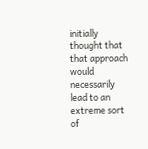initially thought that that approach would necessarily lead to an extreme sort of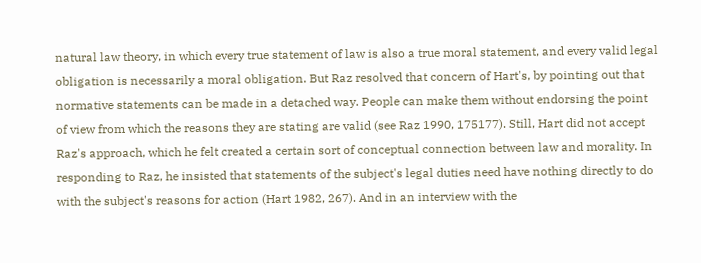natural law theory, in which every true statement of law is also a true moral statement, and every valid legal obligation is necessarily a moral obligation. But Raz resolved that concern of Hart's, by pointing out that normative statements can be made in a detached way. People can make them without endorsing the point of view from which the reasons they are stating are valid (see Raz 1990, 175177). Still, Hart did not accept Raz's approach, which he felt created a certain sort of conceptual connection between law and morality. In responding to Raz, he insisted that statements of the subject's legal duties need have nothing directly to do with the subject's reasons for action (Hart 1982, 267). And in an interview with the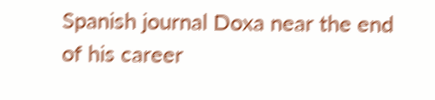Spanish journal Doxa near the end of his career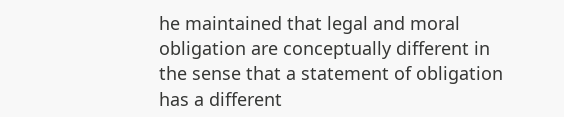he maintained that legal and moral obligation are conceptually different in the sense that a statement of obligation has a different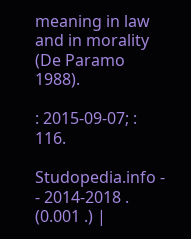meaning in law and in morality (De Paramo 1988).

: 2015-09-07; : 116.

Studopedia.info - - 2014-2018 . (0.001 .) |